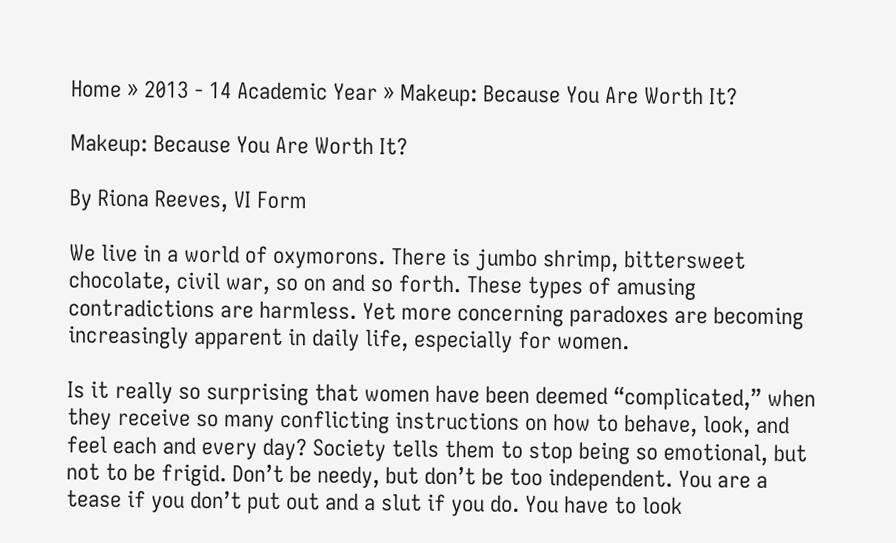Home » 2013 - 14 Academic Year » Makeup: Because You Are Worth It?

Makeup: Because You Are Worth It?

By Riona Reeves, VI Form

We live in a world of oxymorons. There is jumbo shrimp, bittersweet chocolate, civil war, so on and so forth. These types of amusing contradictions are harmless. Yet more concerning paradoxes are becoming increasingly apparent in daily life, especially for women.

Is it really so surprising that women have been deemed “complicated,” when they receive so many conflicting instructions on how to behave, look, and feel each and every day? Society tells them to stop being so emotional, but not to be frigid. Don’t be needy, but don’t be too independent. You are a tease if you don’t put out and a slut if you do. You have to look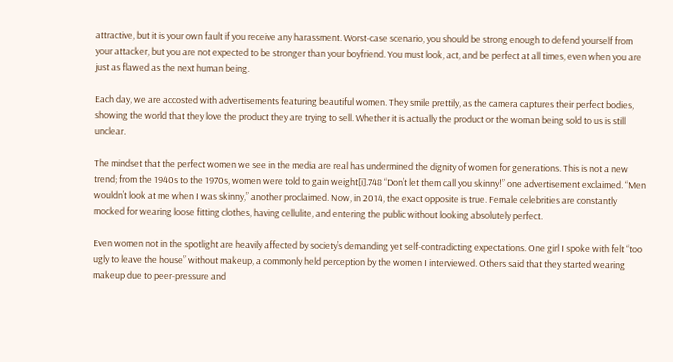attractive, but it is your own fault if you receive any harassment. Worst-case scenario, you should be strong enough to defend yourself from your attacker, but you are not expected to be stronger than your boyfriend. You must look, act, and be perfect at all times, even when you are just as flawed as the next human being.

Each day, we are accosted with advertisements featuring beautiful women. They smile prettily, as the camera captures their perfect bodies, showing the world that they love the product they are trying to sell. Whether it is actually the product or the woman being sold to us is still unclear.

The mindset that the perfect women we see in the media are real has undermined the dignity of women for generations. This is not a new trend; from the 1940s to the 1970s, women were told to gain weight[i].748 “Don’t let them call you skinny!” one advertisement exclaimed. “Men wouldn’t look at me when I was skinny,” another proclaimed. Now, in 2014, the exact opposite is true. Female celebrities are constantly mocked for wearing loose fitting clothes, having cellulite, and entering the public without looking absolutely perfect.

Even women not in the spotlight are heavily affected by society’s demanding yet self-contradicting expectations. One girl I spoke with felt “too ugly to leave the house” without makeup, a commonly held perception by the women I interviewed. Others said that they started wearing makeup due to peer-pressure and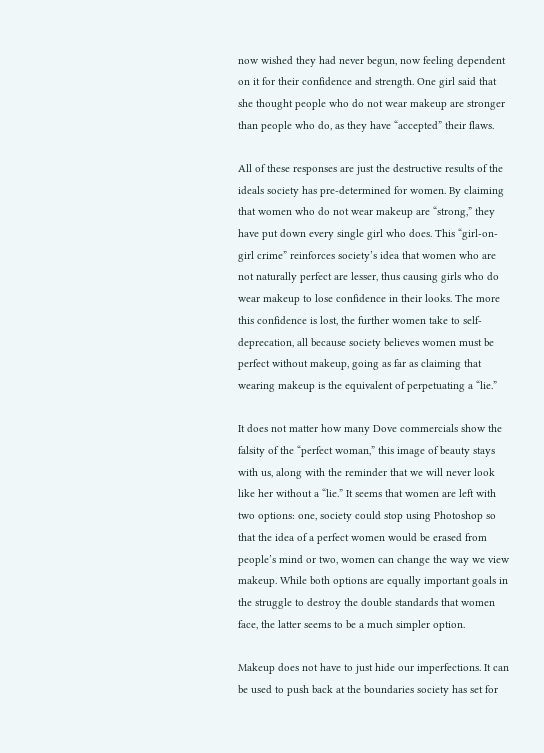now wished they had never begun, now feeling dependent on it for their confidence and strength. One girl said that she thought people who do not wear makeup are stronger than people who do, as they have “accepted” their flaws.

All of these responses are just the destructive results of the ideals society has pre-determined for women. By claiming that women who do not wear makeup are “strong,” they have put down every single girl who does. This “girl-on-girl crime” reinforces society’s idea that women who are not naturally perfect are lesser, thus causing girls who do wear makeup to lose confidence in their looks. The more this confidence is lost, the further women take to self-deprecation, all because society believes women must be perfect without makeup, going as far as claiming that wearing makeup is the equivalent of perpetuating a “lie.”

It does not matter how many Dove commercials show the falsity of the “perfect woman,” this image of beauty stays with us, along with the reminder that we will never look like her without a “lie.” It seems that women are left with two options: one, society could stop using Photoshop so that the idea of a perfect women would be erased from people’s mind or two, women can change the way we view makeup. While both options are equally important goals in the struggle to destroy the double standards that women face, the latter seems to be a much simpler option.

Makeup does not have to just hide our imperfections. It can be used to push back at the boundaries society has set for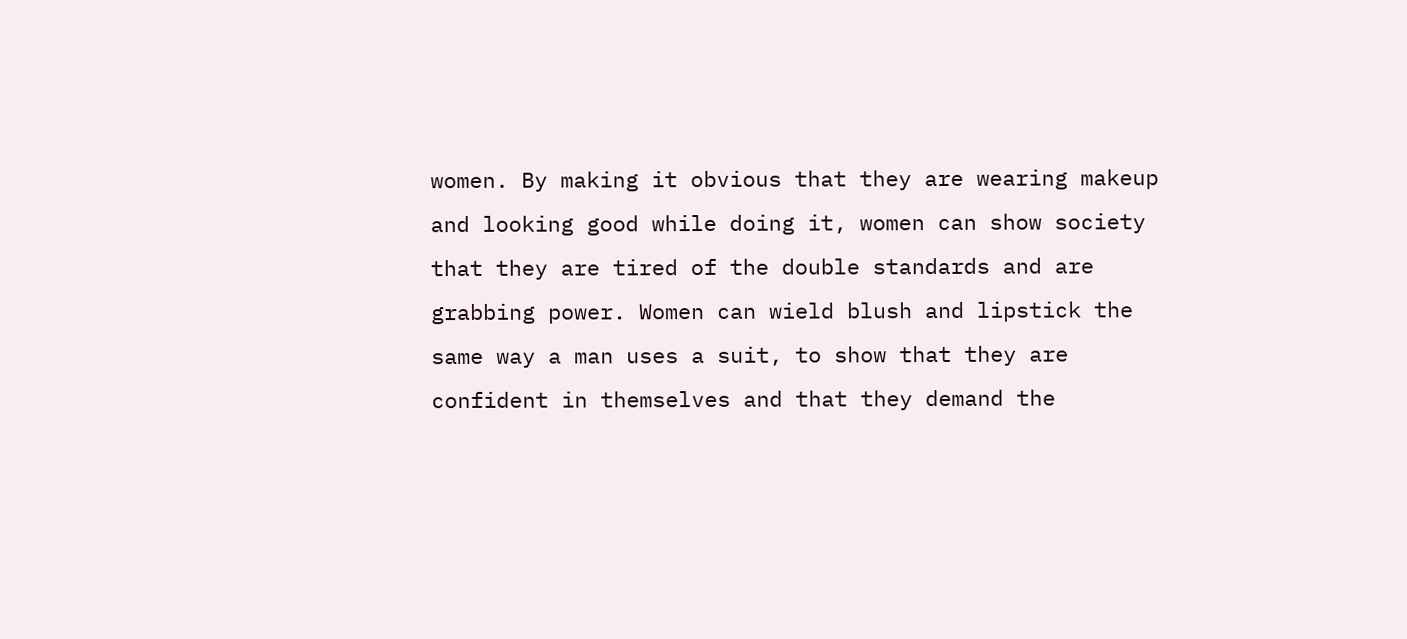women. By making it obvious that they are wearing makeup and looking good while doing it, women can show society that they are tired of the double standards and are grabbing power. Women can wield blush and lipstick the same way a man uses a suit, to show that they are confident in themselves and that they demand the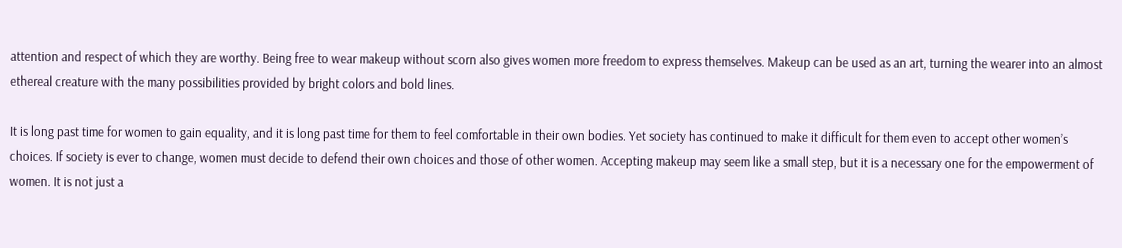attention and respect of which they are worthy. Being free to wear makeup without scorn also gives women more freedom to express themselves. Makeup can be used as an art, turning the wearer into an almost ethereal creature with the many possibilities provided by bright colors and bold lines.

It is long past time for women to gain equality, and it is long past time for them to feel comfortable in their own bodies. Yet society has continued to make it difficult for them even to accept other women’s choices. If society is ever to change, women must decide to defend their own choices and those of other women. Accepting makeup may seem like a small step, but it is a necessary one for the empowerment of women. It is not just a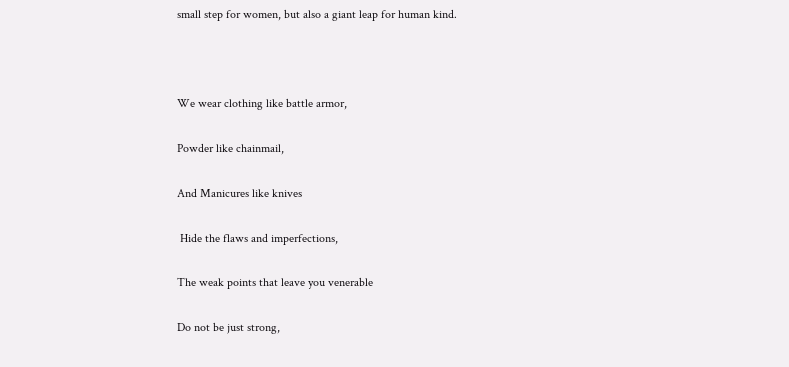small step for women, but also a giant leap for human kind.



We wear clothing like battle armor,

Powder like chainmail,

And Manicures like knives

 Hide the flaws and imperfections,

The weak points that leave you venerable

Do not be just strong,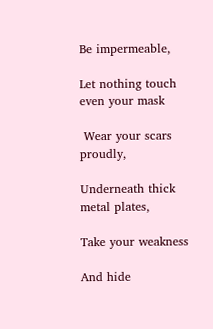Be impermeable,

Let nothing touch even your mask

 Wear your scars proudly,

Underneath thick metal plates,

Take your weakness

And hide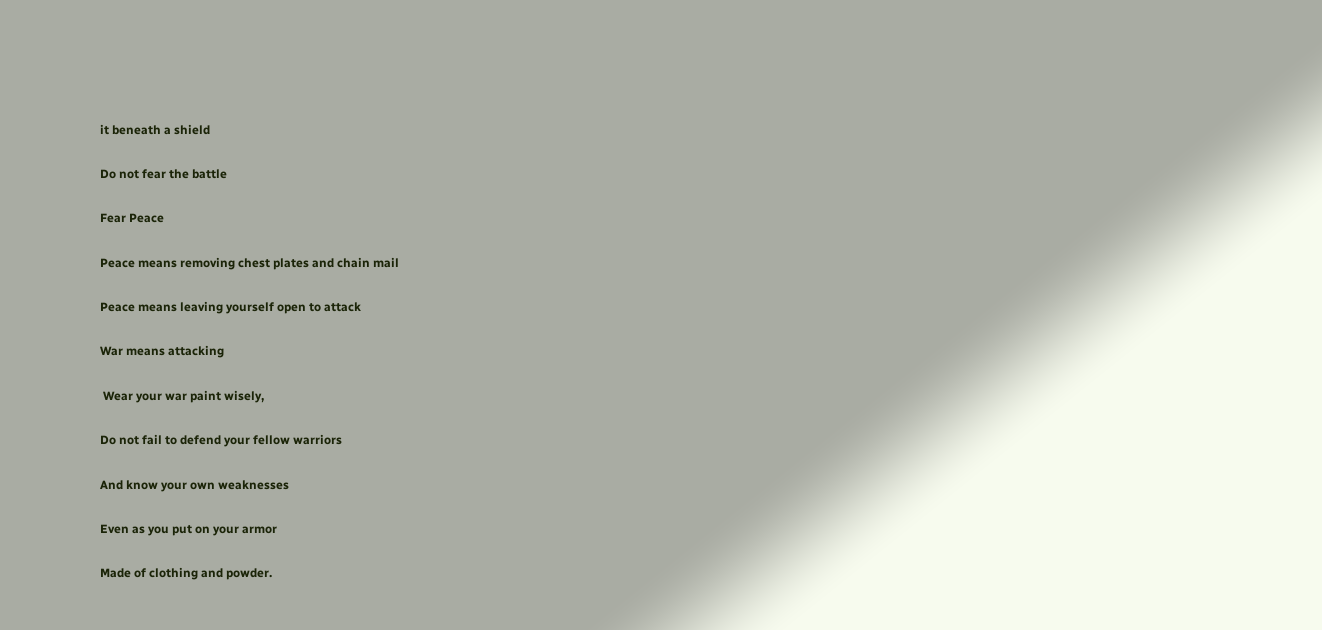it beneath a shield

Do not fear the battle

Fear Peace

Peace means removing chest plates and chain mail

Peace means leaving yourself open to attack

War means attacking

 Wear your war paint wisely,

Do not fail to defend your fellow warriors

And know your own weaknesses

Even as you put on your armor

Made of clothing and powder.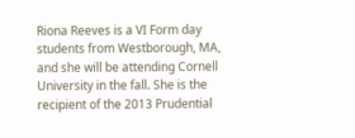Riona Reeves is a VI Form day students from Westborough, MA, and she will be attending Cornell University in the fall. She is the recipient of the 2013 Prudential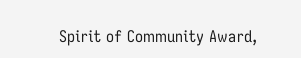Spirit of Community Award,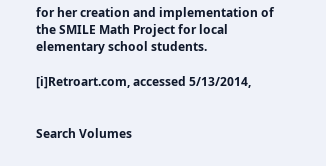for her creation and implementation of the SMILE Math Project for local elementary school students.

[i]Retroart.com, accessed 5/13/2014,


Search Volumes